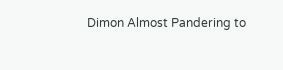Dimon Almost Pandering to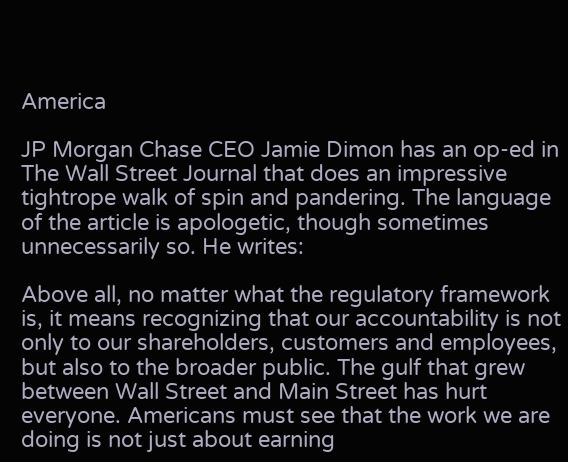America

JP Morgan Chase CEO Jamie Dimon has an op-ed in The Wall Street Journal that does an impressive tightrope walk of spin and pandering. The language of the article is apologetic, though sometimes unnecessarily so. He writes:

Above all, no matter what the regulatory framework is, it means recognizing that our accountability is not only to our shareholders, customers and employees, but also to the broader public. The gulf that grew between Wall Street and Main Street has hurt everyone. Americans must see that the work we are doing is not just about earning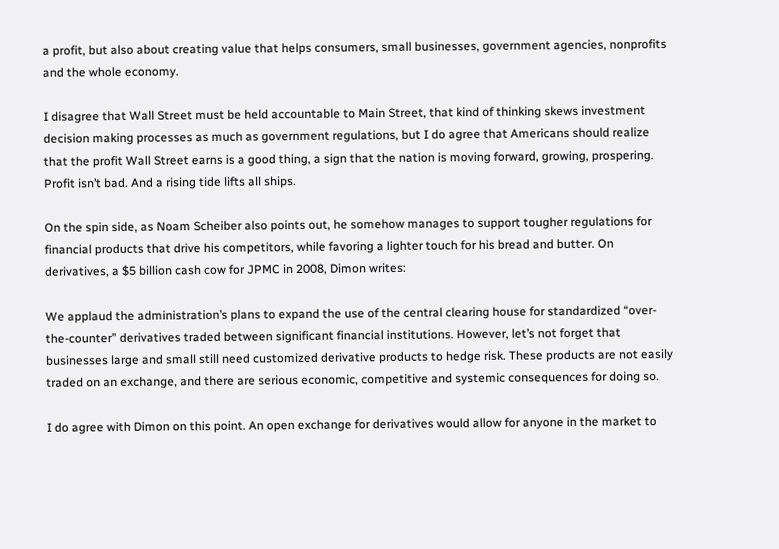a profit, but also about creating value that helps consumers, small businesses, government agencies, nonprofits and the whole economy.

I disagree that Wall Street must be held accountable to Main Street, that kind of thinking skews investment decision making processes as much as government regulations, but I do agree that Americans should realize that the profit Wall Street earns is a good thing, a sign that the nation is moving forward, growing, prospering. Profit isn’t bad. And a rising tide lifts all ships.

On the spin side, as Noam Scheiber also points out, he somehow manages to support tougher regulations for financial products that drive his competitors, while favoring a lighter touch for his bread and butter. On derivatives, a $5 billion cash cow for JPMC in 2008, Dimon writes:

We applaud the administration’s plans to expand the use of the central clearing house for standardized “over-the-counter” derivatives traded between significant financial institutions. However, let’s not forget that businesses large and small still need customized derivative products to hedge risk. These products are not easily traded on an exchange, and there are serious economic, competitive and systemic consequences for doing so.

I do agree with Dimon on this point. An open exchange for derivatives would allow for anyone in the market to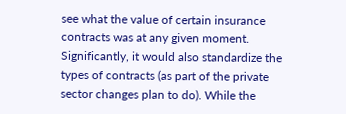see what the value of certain insurance contracts was at any given moment. Significantly, it would also standardize the types of contracts (as part of the private sector changes plan to do). While the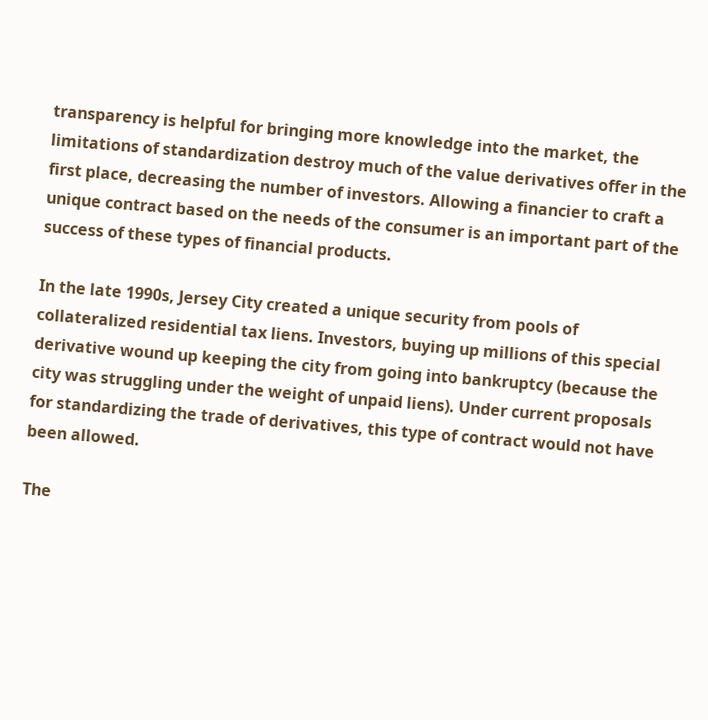transparency is helpful for bringing more knowledge into the market, the limitations of standardization destroy much of the value derivatives offer in the first place, decreasing the number of investors. Allowing a financier to craft a unique contract based on the needs of the consumer is an important part of the success of these types of financial products.

In the late 1990s, Jersey City created a unique security from pools of collateralized residential tax liens. Investors, buying up millions of this special derivative wound up keeping the city from going into bankruptcy (because the city was struggling under the weight of unpaid liens). Under current proposals for standardizing the trade of derivatives, this type of contract would not have been allowed.

The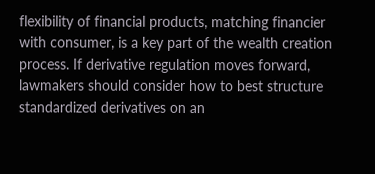flexibility of financial products, matching financier with consumer, is a key part of the wealth creation process. If derivative regulation moves forward, lawmakers should consider how to best structure standardized derivatives on an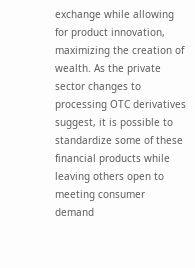exchange while allowing for product innovation, maximizing the creation of wealth. As the private sector changes to processing OTC derivatives suggest, it is possible to standardize some of these financial products while leaving others open to meeting consumer demand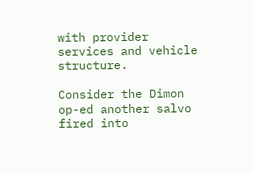with provider services and vehicle structure.

Consider the Dimon op-ed another salvo fired into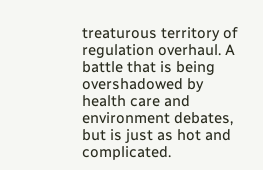treaturous territory of regulation overhaul. A battle that is being overshadowed by health care and environment debates, but is just as hot and complicated.